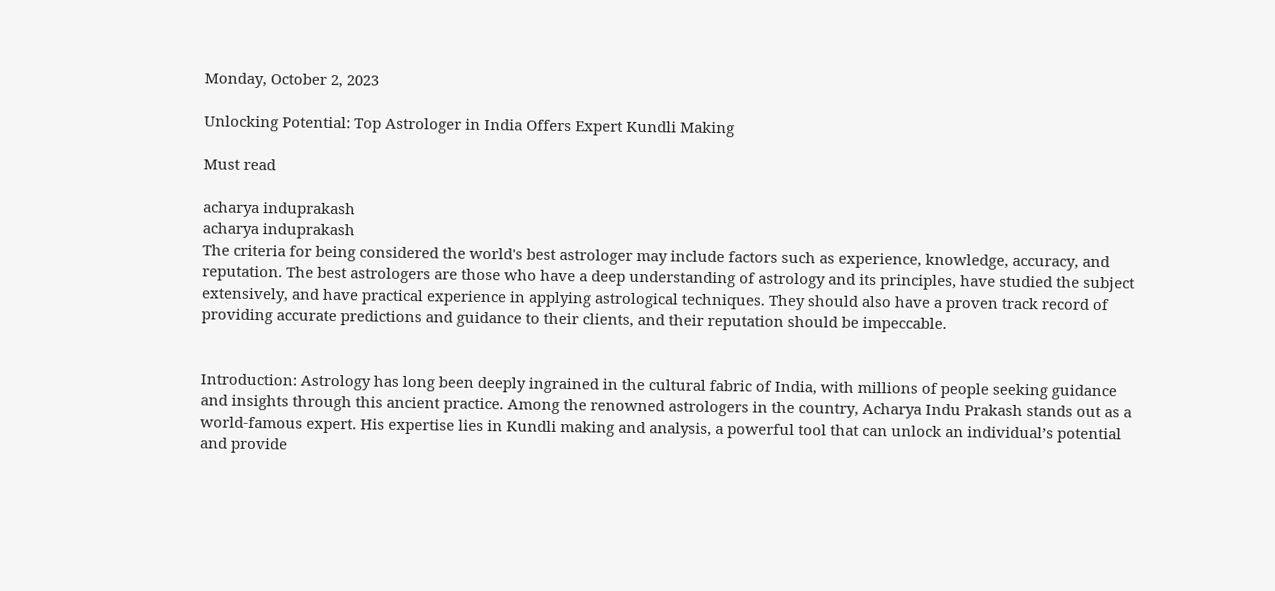Monday, October 2, 2023

Unlocking Potential: Top Astrologer in India Offers Expert Kundli Making

Must read

acharya induprakash
acharya induprakash
The criteria for being considered the world's best astrologer may include factors such as experience, knowledge, accuracy, and reputation. The best astrologers are those who have a deep understanding of astrology and its principles, have studied the subject extensively, and have practical experience in applying astrological techniques. They should also have a proven track record of providing accurate predictions and guidance to their clients, and their reputation should be impeccable.


Introduction: Astrology has long been deeply ingrained in the cultural fabric of India, with millions of people seeking guidance and insights through this ancient practice. Among the renowned astrologers in the country, Acharya Indu Prakash stands out as a world-famous expert. His expertise lies in Kundli making and analysis, a powerful tool that can unlock an individual’s potential and provide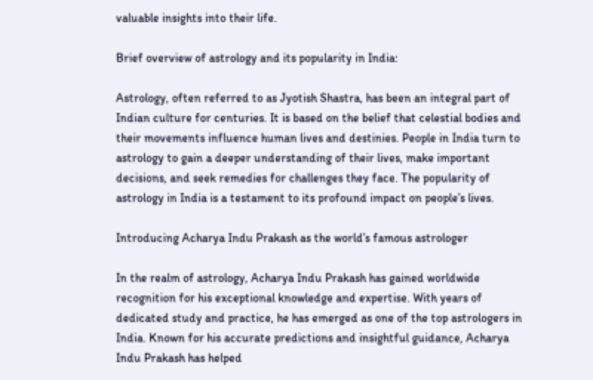valuable insights into their life.

Brief overview of astrology and its popularity in India:

Astrology, often referred to as Jyotish Shastra, has been an integral part of Indian culture for centuries. It is based on the belief that celestial bodies and their movements influence human lives and destinies. People in India turn to astrology to gain a deeper understanding of their lives, make important decisions, and seek remedies for challenges they face. The popularity of astrology in India is a testament to its profound impact on people’s lives.

Introducing Acharya Indu Prakash as the world’s famous astrologer

In the realm of astrology, Acharya Indu Prakash has gained worldwide recognition for his exceptional knowledge and expertise. With years of dedicated study and practice, he has emerged as one of the top astrologers in India. Known for his accurate predictions and insightful guidance, Acharya Indu Prakash has helped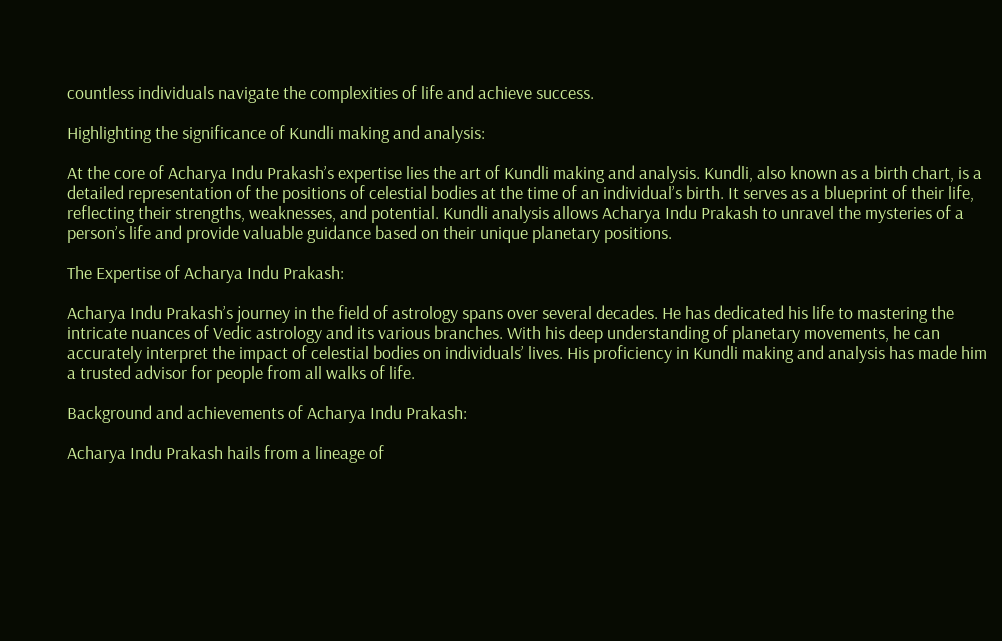countless individuals navigate the complexities of life and achieve success.

Highlighting the significance of Kundli making and analysis:

At the core of Acharya Indu Prakash’s expertise lies the art of Kundli making and analysis. Kundli, also known as a birth chart, is a detailed representation of the positions of celestial bodies at the time of an individual’s birth. It serves as a blueprint of their life, reflecting their strengths, weaknesses, and potential. Kundli analysis allows Acharya Indu Prakash to unravel the mysteries of a person’s life and provide valuable guidance based on their unique planetary positions.

The Expertise of Acharya Indu Prakash:

Acharya Indu Prakash’s journey in the field of astrology spans over several decades. He has dedicated his life to mastering the intricate nuances of Vedic astrology and its various branches. With his deep understanding of planetary movements, he can accurately interpret the impact of celestial bodies on individuals’ lives. His proficiency in Kundli making and analysis has made him a trusted advisor for people from all walks of life.

Background and achievements of Acharya Indu Prakash:

Acharya Indu Prakash hails from a lineage of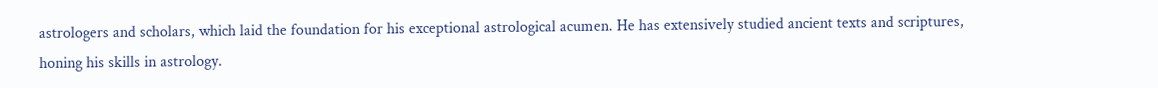astrologers and scholars, which laid the foundation for his exceptional astrological acumen. He has extensively studied ancient texts and scriptures, honing his skills in astrology.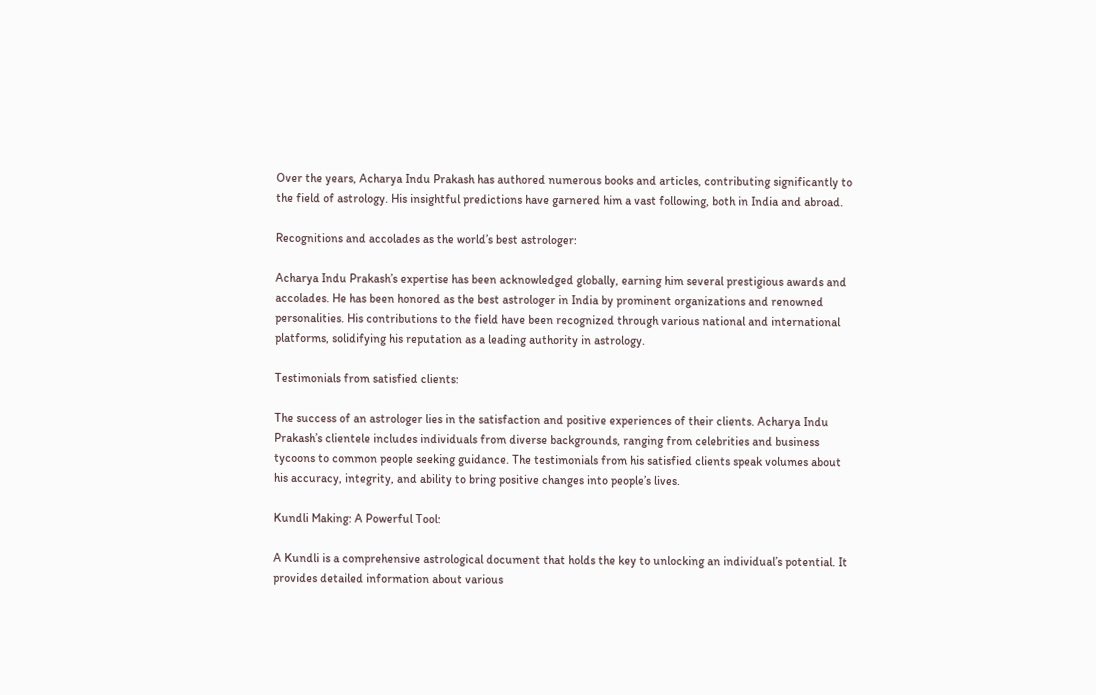Over the years, Acharya Indu Prakash has authored numerous books and articles, contributing significantly to the field of astrology. His insightful predictions have garnered him a vast following, both in India and abroad.

Recognitions and accolades as the world’s best astrologer:

Acharya Indu Prakash’s expertise has been acknowledged globally, earning him several prestigious awards and accolades. He has been honored as the best astrologer in India by prominent organizations and renowned personalities. His contributions to the field have been recognized through various national and international platforms, solidifying his reputation as a leading authority in astrology.

Testimonials from satisfied clients:

The success of an astrologer lies in the satisfaction and positive experiences of their clients. Acharya Indu Prakash’s clientele includes individuals from diverse backgrounds, ranging from celebrities and business tycoons to common people seeking guidance. The testimonials from his satisfied clients speak volumes about his accuracy, integrity, and ability to bring positive changes into people’s lives.

Kundli Making: A Powerful Tool:

A Kundli is a comprehensive astrological document that holds the key to unlocking an individual’s potential. It provides detailed information about various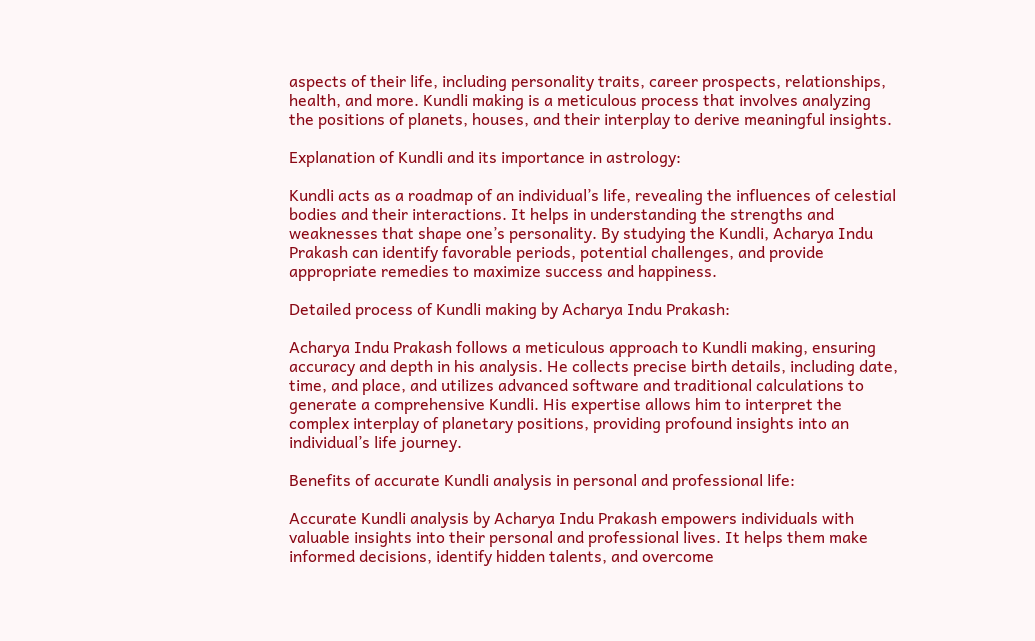aspects of their life, including personality traits, career prospects, relationships, health, and more. Kundli making is a meticulous process that involves analyzing the positions of planets, houses, and their interplay to derive meaningful insights.

Explanation of Kundli and its importance in astrology:

Kundli acts as a roadmap of an individual’s life, revealing the influences of celestial bodies and their interactions. It helps in understanding the strengths and weaknesses that shape one’s personality. By studying the Kundli, Acharya Indu Prakash can identify favorable periods, potential challenges, and provide appropriate remedies to maximize success and happiness.

Detailed process of Kundli making by Acharya Indu Prakash:

Acharya Indu Prakash follows a meticulous approach to Kundli making, ensuring accuracy and depth in his analysis. He collects precise birth details, including date, time, and place, and utilizes advanced software and traditional calculations to generate a comprehensive Kundli. His expertise allows him to interpret the complex interplay of planetary positions, providing profound insights into an individual’s life journey.

Benefits of accurate Kundli analysis in personal and professional life:

Accurate Kundli analysis by Acharya Indu Prakash empowers individuals with valuable insights into their personal and professional lives. It helps them make informed decisions, identify hidden talents, and overcome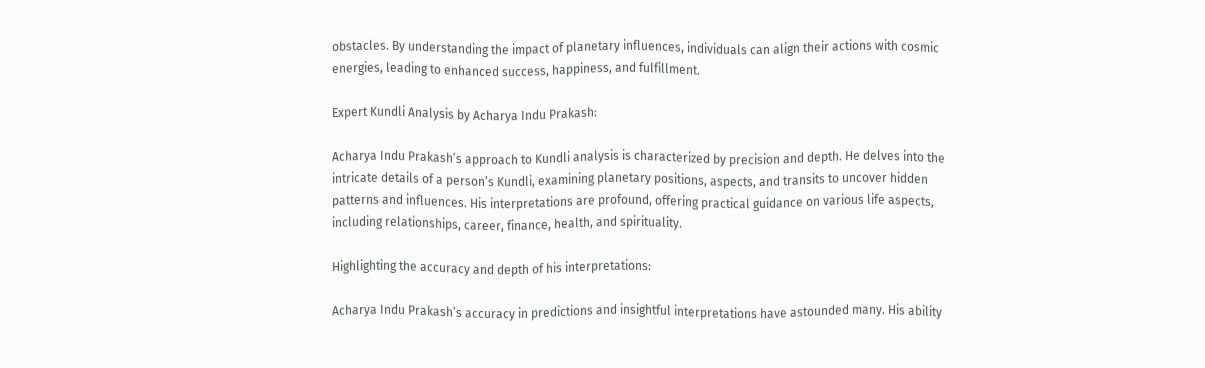obstacles. By understanding the impact of planetary influences, individuals can align their actions with cosmic energies, leading to enhanced success, happiness, and fulfillment.

Expert Kundli Analysis by Acharya Indu Prakash:

Acharya Indu Prakash’s approach to Kundli analysis is characterized by precision and depth. He delves into the intricate details of a person’s Kundli, examining planetary positions, aspects, and transits to uncover hidden patterns and influences. His interpretations are profound, offering practical guidance on various life aspects, including relationships, career, finance, health, and spirituality.

Highlighting the accuracy and depth of his interpretations:

Acharya Indu Prakash’s accuracy in predictions and insightful interpretations have astounded many. His ability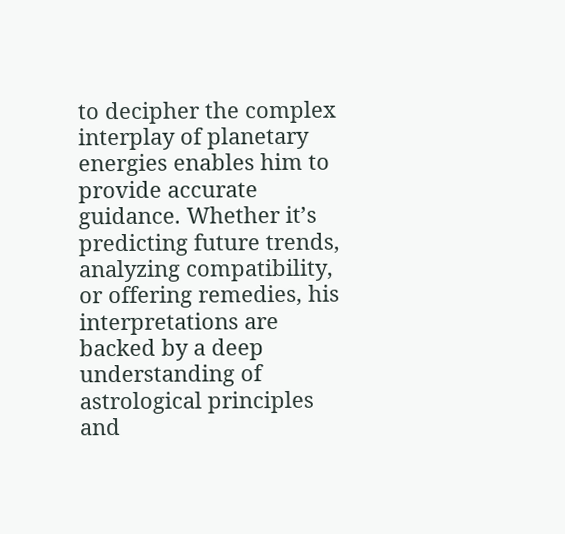to decipher the complex interplay of planetary energies enables him to provide accurate guidance. Whether it’s predicting future trends, analyzing compatibility, or offering remedies, his interpretations are backed by a deep understanding of astrological principles and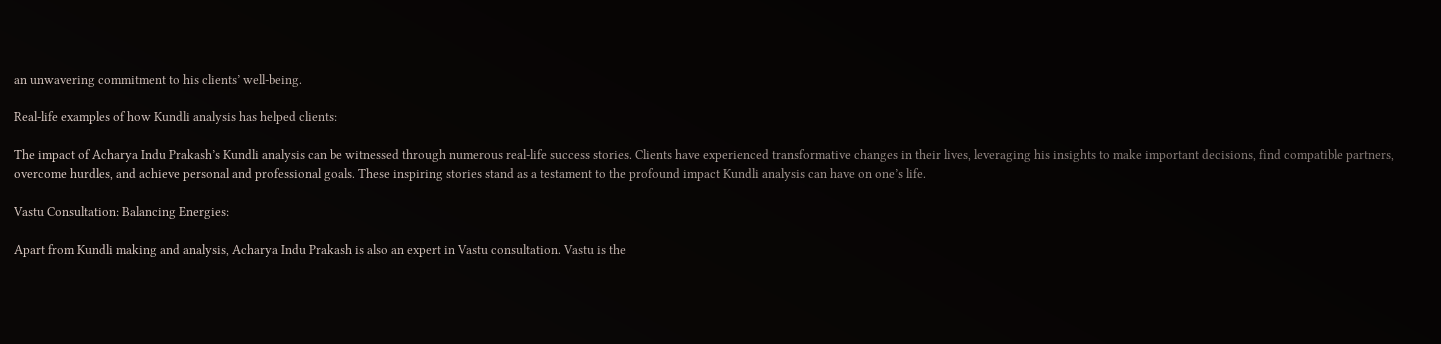an unwavering commitment to his clients’ well-being.

Real-life examples of how Kundli analysis has helped clients:

The impact of Acharya Indu Prakash’s Kundli analysis can be witnessed through numerous real-life success stories. Clients have experienced transformative changes in their lives, leveraging his insights to make important decisions, find compatible partners, overcome hurdles, and achieve personal and professional goals. These inspiring stories stand as a testament to the profound impact Kundli analysis can have on one’s life.

Vastu Consultation: Balancing Energies:

Apart from Kundli making and analysis, Acharya Indu Prakash is also an expert in Vastu consultation. Vastu is the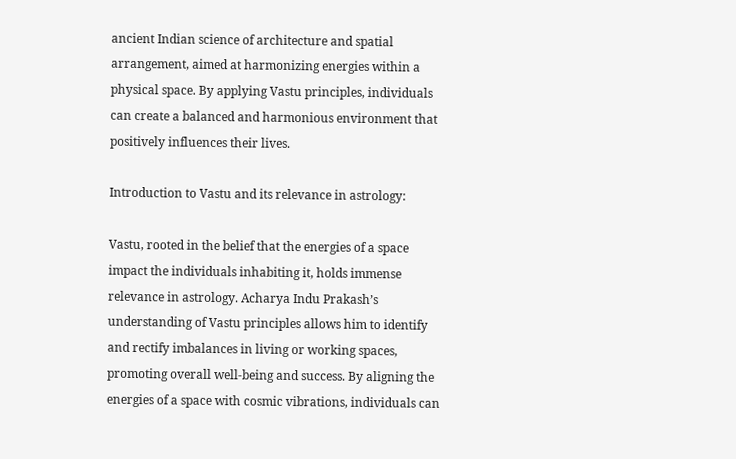ancient Indian science of architecture and spatial arrangement, aimed at harmonizing energies within a physical space. By applying Vastu principles, individuals can create a balanced and harmonious environment that positively influences their lives.

Introduction to Vastu and its relevance in astrology:

Vastu, rooted in the belief that the energies of a space impact the individuals inhabiting it, holds immense relevance in astrology. Acharya Indu Prakash’s understanding of Vastu principles allows him to identify and rectify imbalances in living or working spaces, promoting overall well-being and success. By aligning the energies of a space with cosmic vibrations, individuals can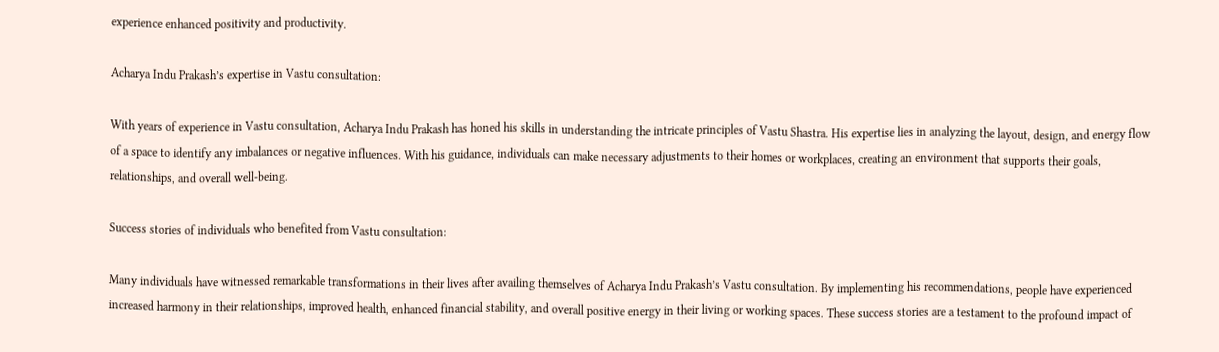experience enhanced positivity and productivity.

Acharya Indu Prakash’s expertise in Vastu consultation:

With years of experience in Vastu consultation, Acharya Indu Prakash has honed his skills in understanding the intricate principles of Vastu Shastra. His expertise lies in analyzing the layout, design, and energy flow of a space to identify any imbalances or negative influences. With his guidance, individuals can make necessary adjustments to their homes or workplaces, creating an environment that supports their goals, relationships, and overall well-being.

Success stories of individuals who benefited from Vastu consultation:

Many individuals have witnessed remarkable transformations in their lives after availing themselves of Acharya Indu Prakash’s Vastu consultation. By implementing his recommendations, people have experienced increased harmony in their relationships, improved health, enhanced financial stability, and overall positive energy in their living or working spaces. These success stories are a testament to the profound impact of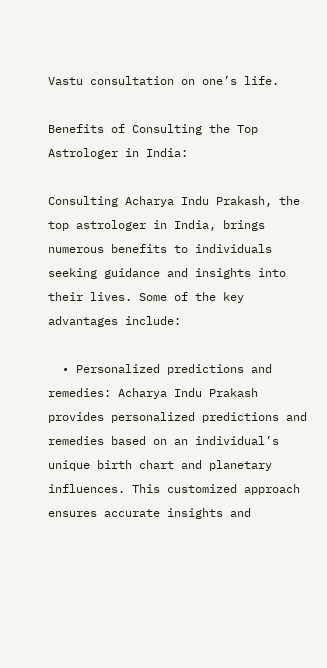Vastu consultation on one’s life.

Benefits of Consulting the Top Astrologer in India:

Consulting Acharya Indu Prakash, the top astrologer in India, brings numerous benefits to individuals seeking guidance and insights into their lives. Some of the key advantages include:

  • Personalized predictions and remedies: Acharya Indu Prakash provides personalized predictions and remedies based on an individual’s unique birth chart and planetary influences. This customized approach ensures accurate insights and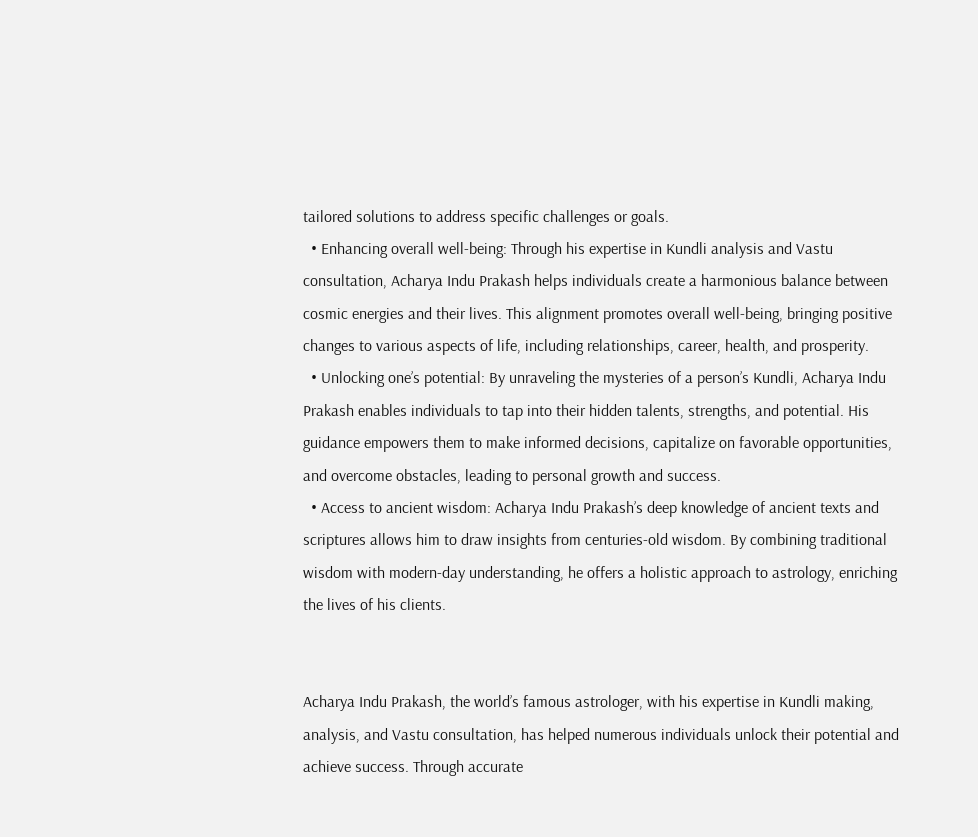tailored solutions to address specific challenges or goals.
  • Enhancing overall well-being: Through his expertise in Kundli analysis and Vastu consultation, Acharya Indu Prakash helps individuals create a harmonious balance between cosmic energies and their lives. This alignment promotes overall well-being, bringing positive changes to various aspects of life, including relationships, career, health, and prosperity.
  • Unlocking one’s potential: By unraveling the mysteries of a person’s Kundli, Acharya Indu Prakash enables individuals to tap into their hidden talents, strengths, and potential. His guidance empowers them to make informed decisions, capitalize on favorable opportunities, and overcome obstacles, leading to personal growth and success.
  • Access to ancient wisdom: Acharya Indu Prakash’s deep knowledge of ancient texts and scriptures allows him to draw insights from centuries-old wisdom. By combining traditional wisdom with modern-day understanding, he offers a holistic approach to astrology, enriching the lives of his clients.


Acharya Indu Prakash, the world’s famous astrologer, with his expertise in Kundli making, analysis, and Vastu consultation, has helped numerous individuals unlock their potential and achieve success. Through accurate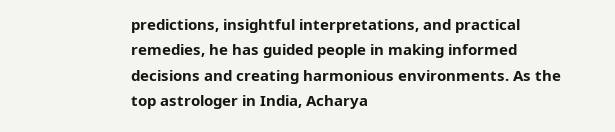predictions, insightful interpretations, and practical remedies, he has guided people in making informed decisions and creating harmonious environments. As the top astrologer in India, Acharya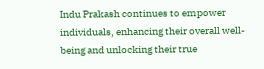Indu Prakash continues to empower individuals, enhancing their overall well-being and unlocking their true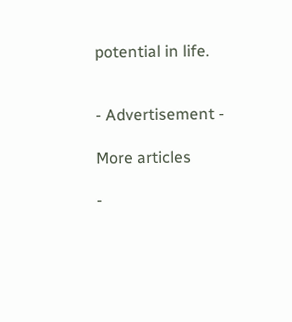potential in life.


- Advertisement -

More articles

-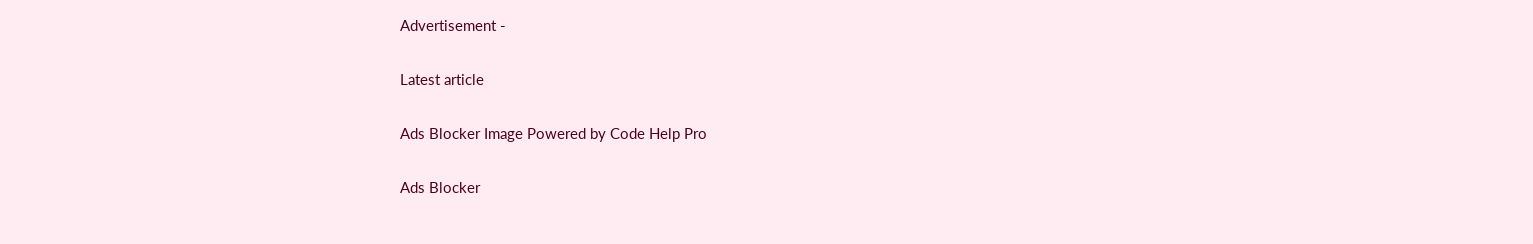Advertisement -

Latest article

Ads Blocker Image Powered by Code Help Pro

Ads Blocker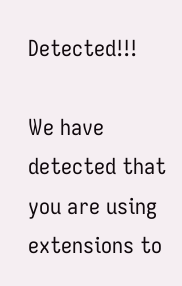Detected!!!

We have detected that you are using extensions to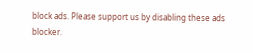block ads. Please support us by disabling these ads blocker.